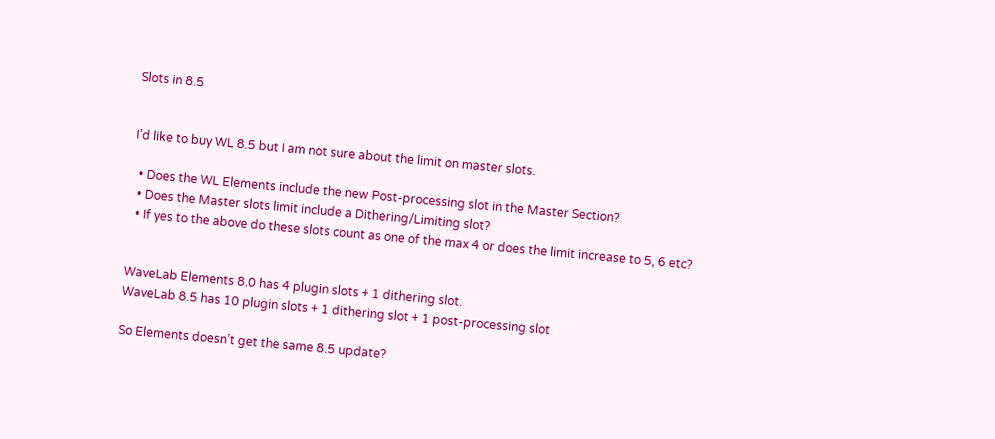Slots in 8.5


I’d like to buy WL 8.5 but I am not sure about the limit on master slots.

  • Does the WL Elements include the new Post-processing slot in the Master Section?
  • Does the Master slots limit include a Dithering/Limiting slot?
  • If yes to the above do these slots count as one of the max 4 or does the limit increase to 5, 6 etc?


WaveLab Elements 8.0 has 4 plugin slots + 1 dithering slot.
WaveLab 8.5 has 10 plugin slots + 1 dithering slot + 1 post-processing slot

So Elements doesn’t get the same 8.5 update?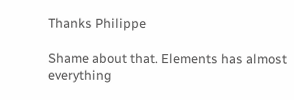Thanks Philippe

Shame about that. Elements has almost everything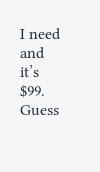I need and it’s $99. Guess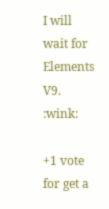I will wait for Elements V9. :wink:

+1 vote for get a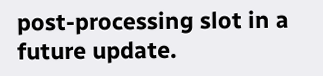post-processing slot in a future update.